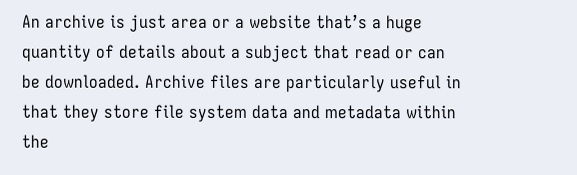An archive is just area or a website that’s a huge quantity of details about a subject that read or can be downloaded. Archive files are particularly useful in that they store file system data and metadata within the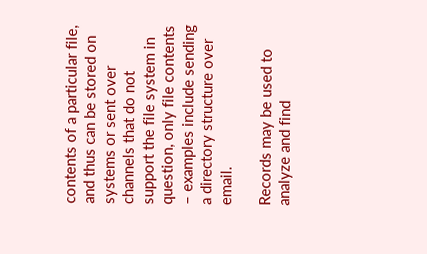contents of a particular file, and thus can be stored on systems or sent over channels that do not support the file system in question, only file contents – examples include sending a directory structure over email.

Records may be used to analyze and find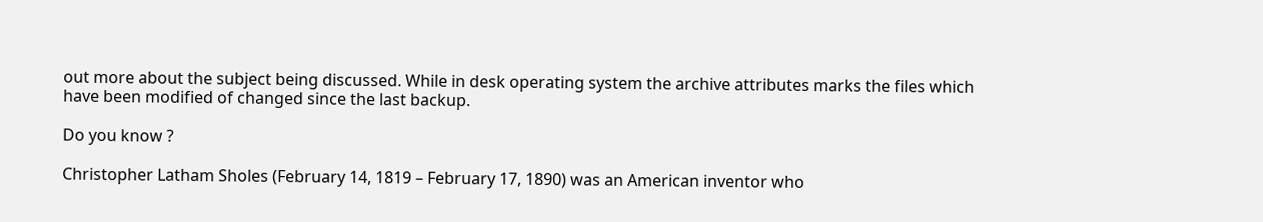out more about the subject being discussed. While in desk operating system the archive attributes marks the files which have been modified of changed since the last backup.

Do you know ?

Christopher Latham Sholes (February 14, 1819 – February 17, 1890) was an American inventor who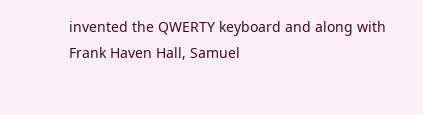invented the QWERTY keyboard and along with Frank Haven Hall, Samuel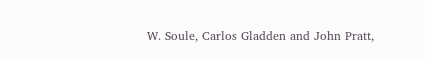W. Soule, Carlos Gladden and John Pratt,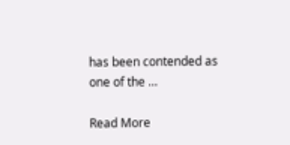has been contended as one of the …

Read More